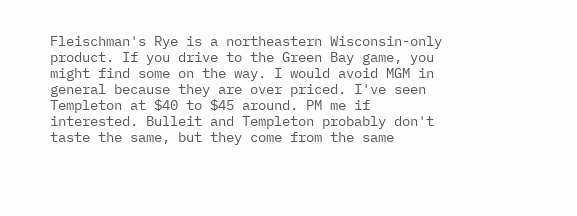Fleischman's Rye is a northeastern Wisconsin-only product. If you drive to the Green Bay game, you might find some on the way. I would avoid MGM in general because they are over priced. I've seen Templeton at $40 to $45 around. PM me if interested. Bulleit and Templeton probably don't taste the same, but they come from the same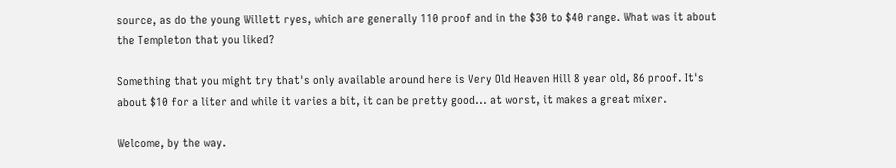source, as do the young Willett ryes, which are generally 110 proof and in the $30 to $40 range. What was it about the Templeton that you liked?

Something that you might try that's only available around here is Very Old Heaven Hill 8 year old, 86 proof. It's about $10 for a liter and while it varies a bit, it can be pretty good... at worst, it makes a great mixer.

Welcome, by the way.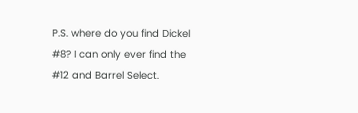P.S. where do you find Dickel #8? I can only ever find the #12 and Barrel Select.